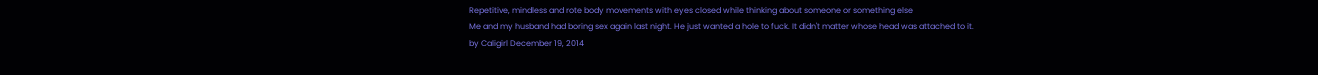Repetitive, mindless and rote body movements with eyes closed while thinking about someone or something else
Me and my husband had boring sex again last night. He just wanted a hole to fuck. It didn't matter whose head was attached to it.
by Caligirl December 19, 2014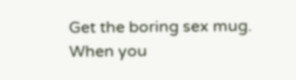Get the boring sex mug.
When you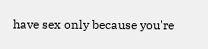have sex only because you're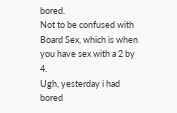bored.
Not to be confused with Board Sex, which is when you have sex with a 2 by 4.
Ugh, yesterday i had bored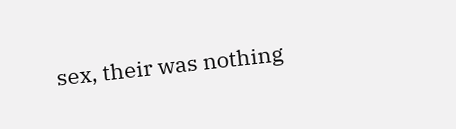sex, their was nothing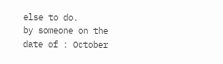else to do.
by someone on the date of : October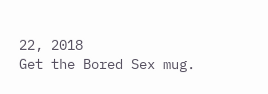22, 2018
Get the Bored Sex mug.